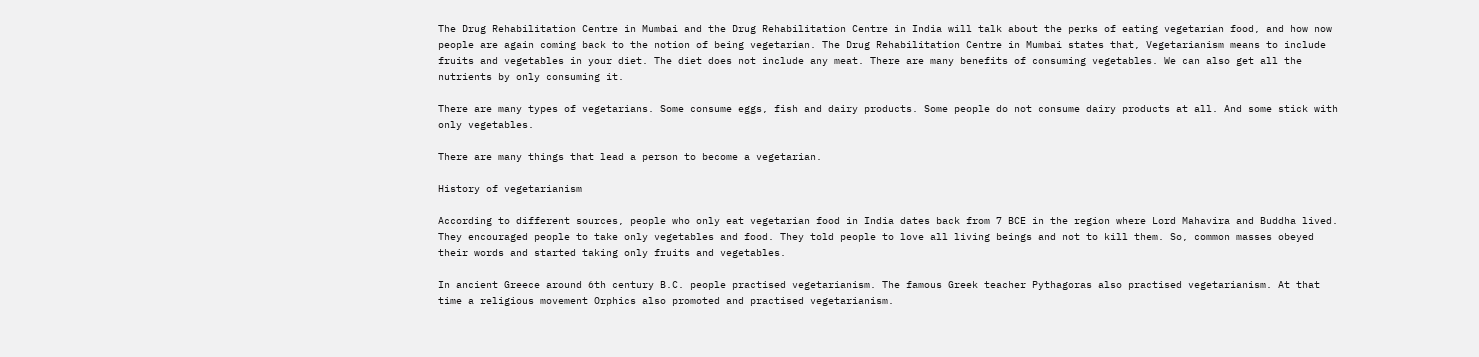The Drug Rehabilitation Centre in Mumbai and the Drug Rehabilitation Centre in India will talk about the perks of eating vegetarian food, and how now people are again coming back to the notion of being vegetarian. The Drug Rehabilitation Centre in Mumbai states that, Vegetarianism means to include fruits and vegetables in your diet. The diet does not include any meat. There are many benefits of consuming vegetables. We can also get all the nutrients by only consuming it.

There are many types of vegetarians. Some consume eggs, fish and dairy products. Some people do not consume dairy products at all. And some stick with only vegetables.

There are many things that lead a person to become a vegetarian.

History of vegetarianism

According to different sources, people who only eat vegetarian food in India dates back from 7 BCE in the region where Lord Mahavira and Buddha lived. They encouraged people to take only vegetables and food. They told people to love all living beings and not to kill them. So, common masses obeyed their words and started taking only fruits and vegetables.

In ancient Greece around 6th century B.C. people practised vegetarianism. The famous Greek teacher Pythagoras also practised vegetarianism. At that time a religious movement Orphics also promoted and practised vegetarianism.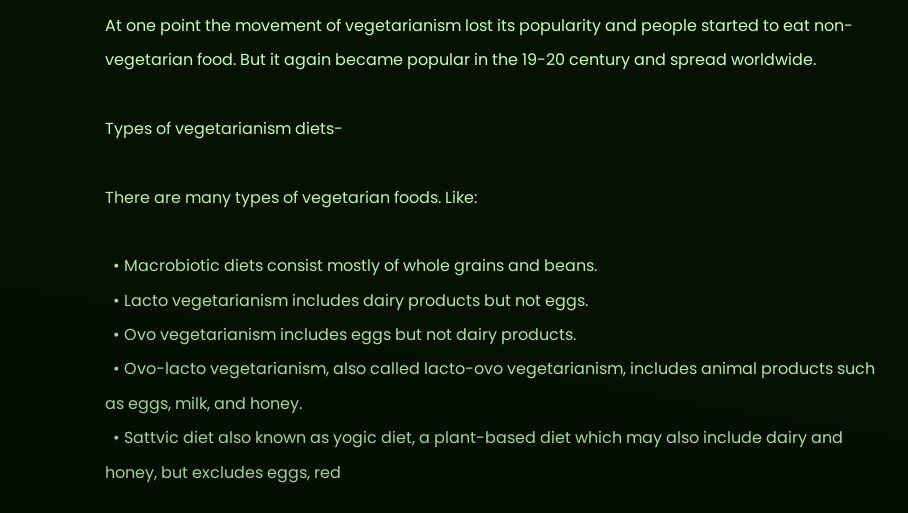At one point the movement of vegetarianism lost its popularity and people started to eat non-vegetarian food. But it again became popular in the 19-20 century and spread worldwide.

Types of vegetarianism diets-

There are many types of vegetarian foods. Like:

  • Macrobiotic diets consist mostly of whole grains and beans.
  • Lacto vegetarianism includes dairy products but not eggs.
  • Ovo vegetarianism includes eggs but not dairy products.
  • Ovo-lacto vegetarianism, also called lacto-ovo vegetarianism, includes animal products such as eggs, milk, and honey.
  • Sattvic diet also known as yogic diet, a plant-based diet which may also include dairy and honey, but excludes eggs, red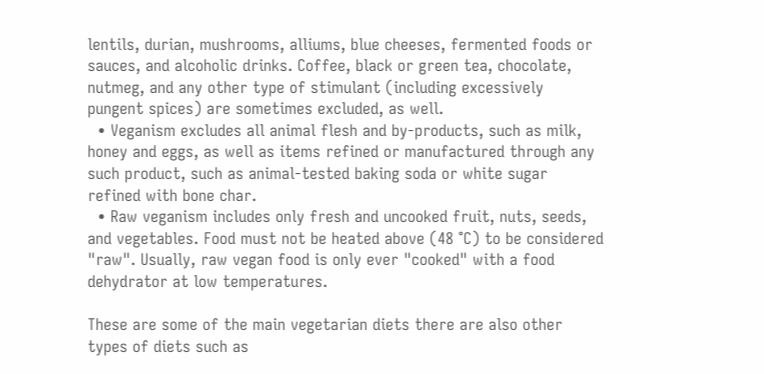lentils, durian, mushrooms, alliums, blue cheeses, fermented foods or sauces, and alcoholic drinks. Coffee, black or green tea, chocolate, nutmeg, and any other type of stimulant (including excessively pungent spices) are sometimes excluded, as well.
  • Veganism excludes all animal flesh and by-products, such as milk, honey and eggs, as well as items refined or manufactured through any such product, such as animal-tested baking soda or white sugar refined with bone char.
  • Raw veganism includes only fresh and uncooked fruit, nuts, seeds, and vegetables. Food must not be heated above (48 °C) to be considered "raw". Usually, raw vegan food is only ever "cooked" with a food dehydrator at low temperatures.

These are some of the main vegetarian diets there are also other types of diets such as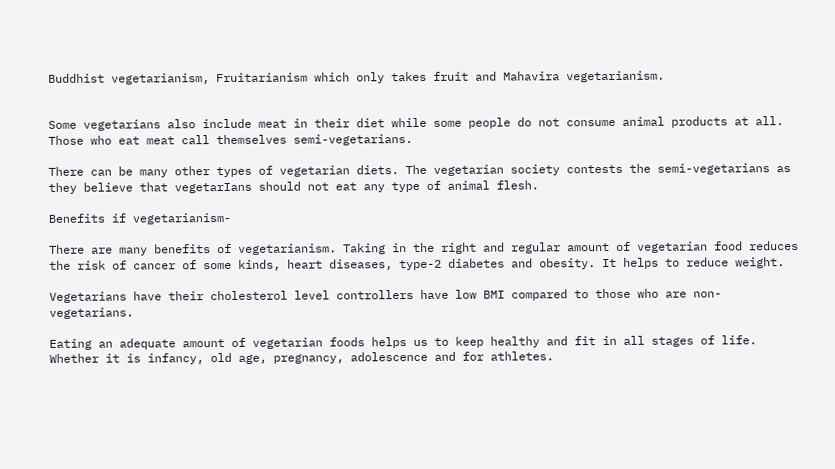Buddhist vegetarianism, Fruitarianism which only takes fruit and Mahavira vegetarianism.


Some vegetarians also include meat in their diet while some people do not consume animal products at all. Those who eat meat call themselves semi-vegetarians.

There can be many other types of vegetarian diets. The vegetarian society contests the semi-vegetarians as they believe that vegetarIans should not eat any type of animal flesh.

Benefits if vegetarianism-

There are many benefits of vegetarianism. Taking in the right and regular amount of vegetarian food reduces the risk of cancer of some kinds, heart diseases, type-2 diabetes and obesity. It helps to reduce weight.

Vegetarians have their cholesterol level controllers have low BMI compared to those who are non-vegetarians.

Eating an adequate amount of vegetarian foods helps us to keep healthy and fit in all stages of life. Whether it is infancy, old age, pregnancy, adolescence and for athletes.